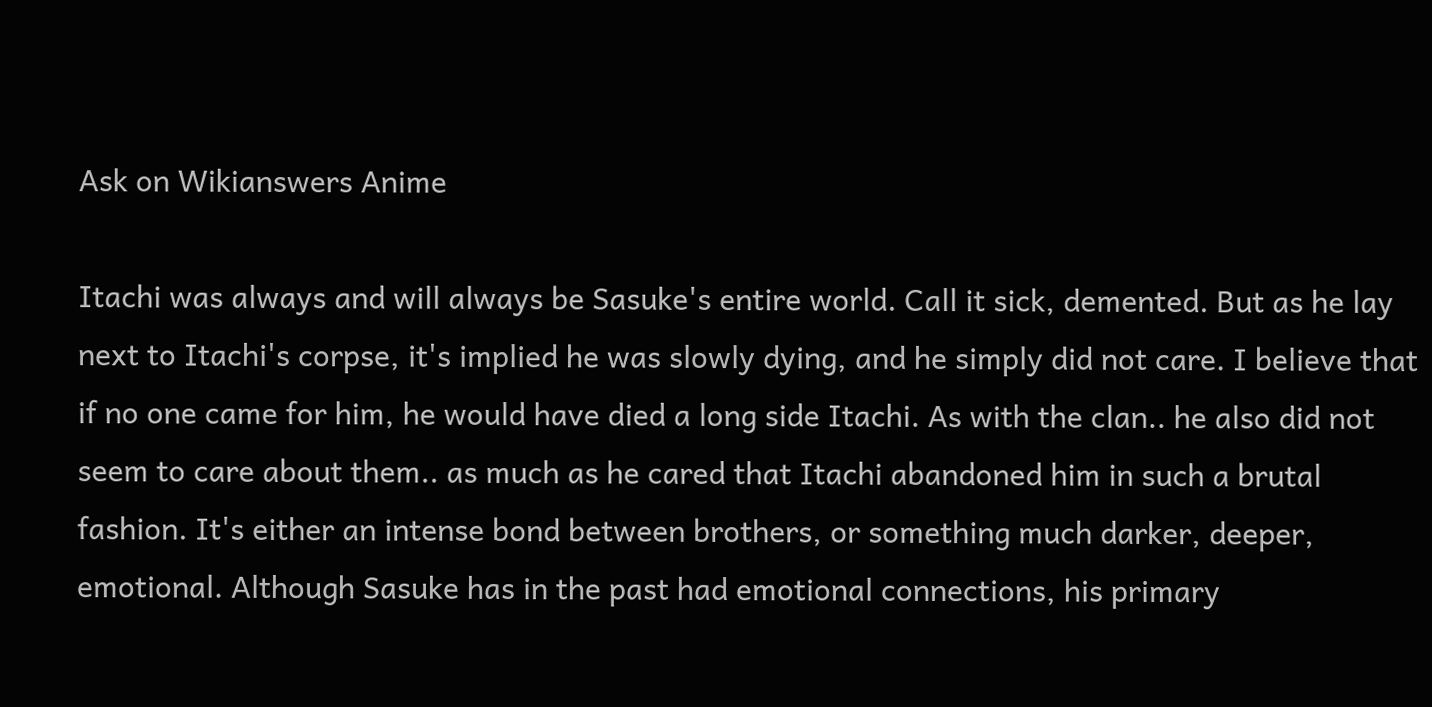Ask on Wikianswers Anime

Itachi was always and will always be Sasuke's entire world. Call it sick, demented. But as he lay next to Itachi's corpse, it's implied he was slowly dying, and he simply did not care. I believe that if no one came for him, he would have died a long side Itachi. As with the clan.. he also did not seem to care about them.. as much as he cared that Itachi abandoned him in such a brutal fashion. It's either an intense bond between brothers, or something much darker, deeper, emotional. Although Sasuke has in the past had emotional connections, his primary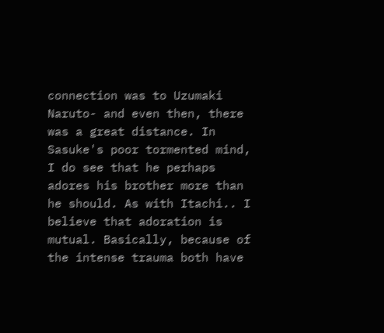connection was to Uzumaki Naruto- and even then, there was a great distance. In Sasuke's poor tormented mind, I do see that he perhaps adores his brother more than he should. As with Itachi.. I believe that adoration is mutual. Basically, because of the intense trauma both have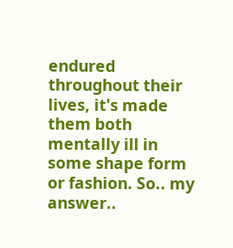endured throughout their lives, it's made them both mentally ill in some shape form or fashion. So.. my answer..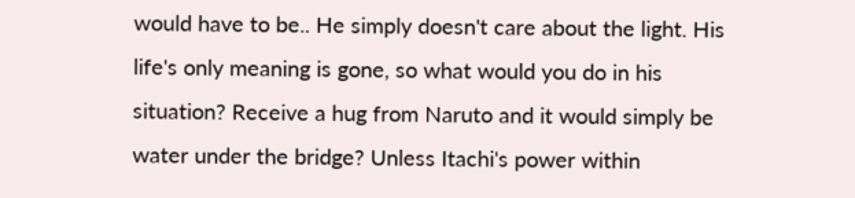would have to be.. He simply doesn't care about the light. His life's only meaning is gone, so what would you do in his situation? Receive a hug from Naruto and it would simply be water under the bridge? Unless Itachi's power within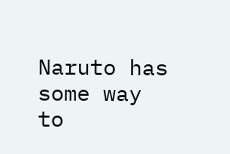Naruto has some way to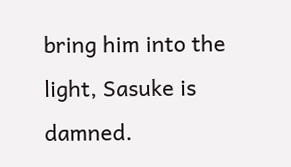bring him into the light, Sasuke is damned.